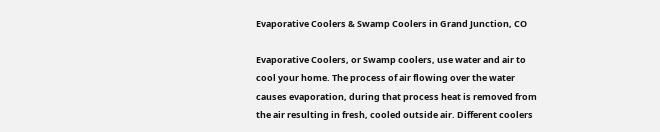Evaporative Coolers & Swamp Coolers in Grand Junction, CO

Evaporative Coolers, or Swamp coolers, use water and air to cool your home. The process of air flowing over the water causes evaporation, during that process heat is removed from the air resulting in fresh, cooled outside air. Different coolers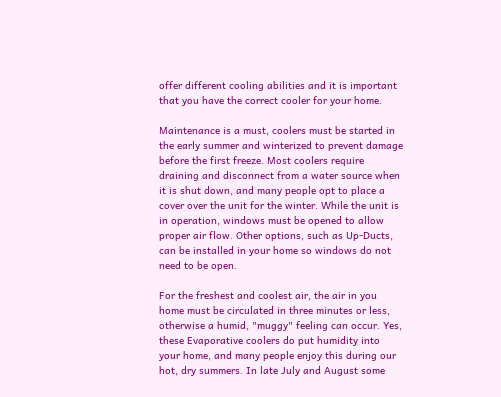offer different cooling abilities and it is important that you have the correct cooler for your home.

Maintenance is a must, coolers must be started in the early summer and winterized to prevent damage before the first freeze. Most coolers require draining and disconnect from a water source when it is shut down, and many people opt to place a cover over the unit for the winter. While the unit is in operation, windows must be opened to allow proper air flow. Other options, such as Up-Ducts, can be installed in your home so windows do not need to be open.

For the freshest and coolest air, the air in you home must be circulated in three minutes or less, otherwise a humid, "muggy" feeling can occur. Yes, these Evaporative coolers do put humidity into your home, and many people enjoy this during our hot, dry summers. In late July and August some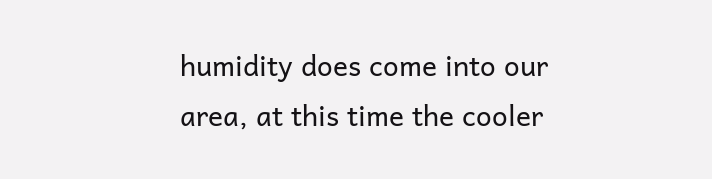humidity does come into our area, at this time the cooler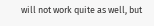will not work quite as well, but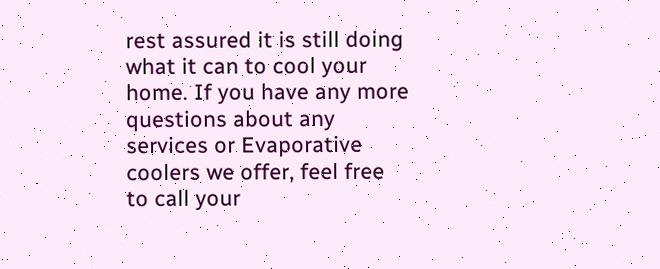rest assured it is still doing what it can to cool your home. If you have any more questions about any services or Evaporative coolers we offer, feel free to call your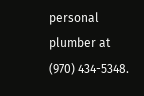personal plumber at (970) 434-5348.